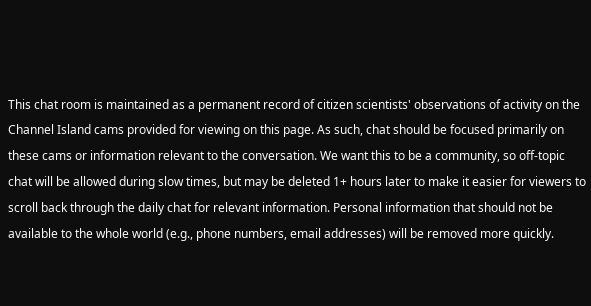This chat room is maintained as a permanent record of citizen scientists' observations of activity on the Channel Island cams provided for viewing on this page. As such, chat should be focused primarily on these cams or information relevant to the conversation. We want this to be a community, so off-topic chat will be allowed during slow times, but may be deleted 1+ hours later to make it easier for viewers to scroll back through the daily chat for relevant information. Personal information that should not be available to the whole world (e.g., phone numbers, email addresses) will be removed more quickly.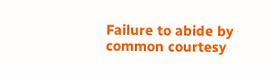Failure to abide by common courtesy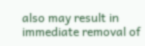also may result in immediate removal of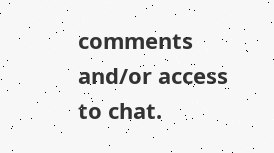comments and/or access to chat.